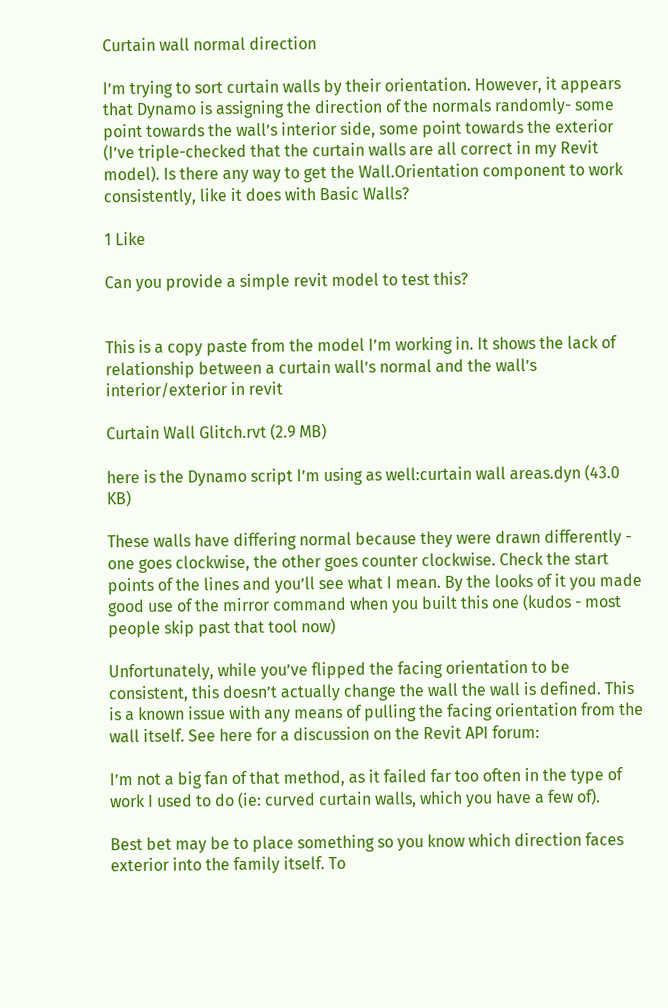Curtain wall normal direction

I’m trying to sort curtain walls by their orientation. However, it appears that Dynamo is assigning the direction of the normals randomly- some point towards the wall’s interior side, some point towards the exterior (I’ve triple-checked that the curtain walls are all correct in my Revit model). Is there any way to get the Wall.Orientation component to work consistently, like it does with Basic Walls?

1 Like

Can you provide a simple revit model to test this?


This is a copy paste from the model I’m working in. It shows the lack of relationship between a curtain wall’s normal and the wall’s interior/exterior in revit

Curtain Wall Glitch.rvt (2.9 MB)

here is the Dynamo script I’m using as well:curtain wall areas.dyn (43.0 KB)

These walls have differing normal because they were drawn differently - one goes clockwise, the other goes counter clockwise. Check the start points of the lines and you’ll see what I mean. By the looks of it you made good use of the mirror command when you built this one (kudos - most people skip past that tool now)

Unfortunately, while you’ve flipped the facing orientation to be consistent, this doesn’t actually change the wall the wall is defined. This is a known issue with any means of pulling the facing orientation from the wall itself. See here for a discussion on the Revit API forum:

I’m not a big fan of that method, as it failed far too often in the type of work I used to do (ie: curved curtain walls, which you have a few of).

Best bet may be to place something so you know which direction faces exterior into the family itself. To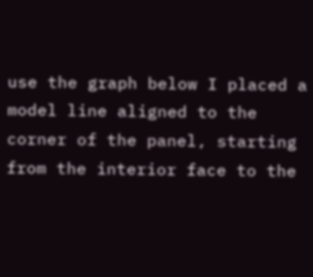use the graph below I placed a model line aligned to the corner of the panel, starting from the interior face to the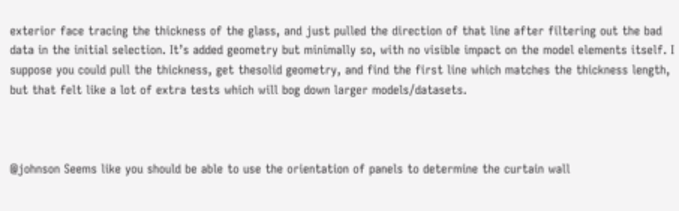exterior face tracing the thickness of the glass, and just pulled the direction of that line after filtering out the bad data in the initial selection. It’s added geometry but minimally so, with no visible impact on the model elements itself. I suppose you could pull the thickness, get thesolid geometry, and find the first line which matches the thickness length, but that felt like a lot of extra tests which will bog down larger models/datasets.



@johnson Seems like you should be able to use the orientation of panels to determine the curtain wall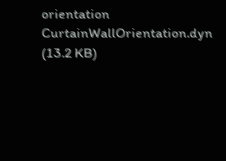orientation
CurtainWallOrientation.dyn (13.2 KB)